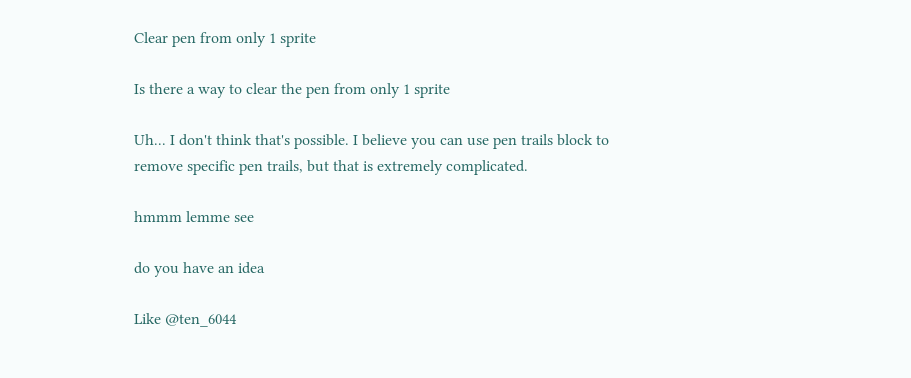Clear pen from only 1 sprite

Is there a way to clear the pen from only 1 sprite

Uh... I don't think that's possible. I believe you can use pen trails block to remove specific pen trails, but that is extremely complicated.

hmmm lemme see

do you have an idea

Like @ten_6044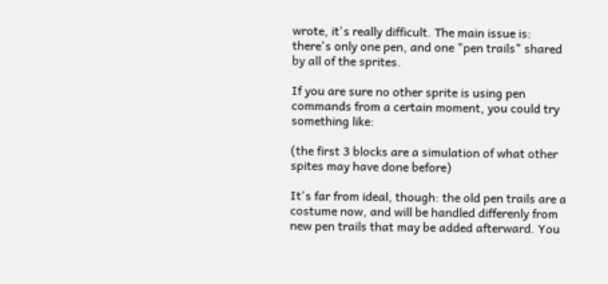wrote, it's really difficult. The main issue is: there's only one pen, and one "pen trails" shared by all of the sprites.

If you are sure no other sprite is using pen commands from a certain moment, you could try something like:

(the first 3 blocks are a simulation of what other spites may have done before)

It's far from ideal, though: the old pen trails are a costume now, and will be handled differenly from new pen trails that may be added afterward. You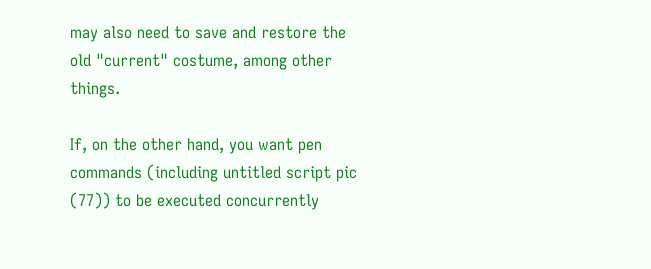may also need to save and restore the old "current" costume, among other things.

If, on the other hand, you want pen commands (including untitled script pic (77)) to be executed concurrently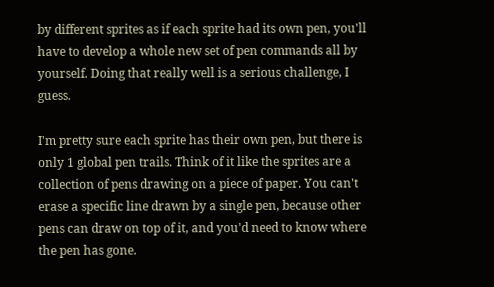by different sprites as if each sprite had its own pen, you'll have to develop a whole new set of pen commands all by yourself. Doing that really well is a serious challenge, I guess.

I'm pretty sure each sprite has their own pen, but there is only 1 global pen trails. Think of it like the sprites are a collection of pens drawing on a piece of paper. You can't erase a specific line drawn by a single pen, because other pens can draw on top of it, and you'd need to know where the pen has gone.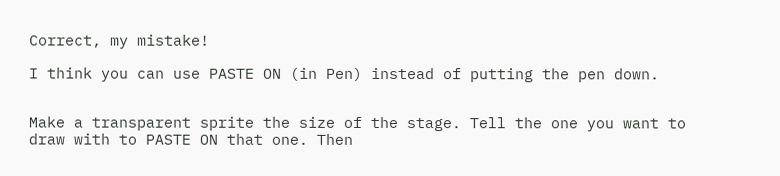Correct, my mistake!

I think you can use PASTE ON (in Pen) instead of putting the pen down.


Make a transparent sprite the size of the stage. Tell the one you want to draw with to PASTE ON that one. Then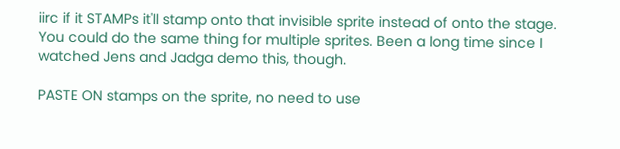iirc if it STAMPs it'll stamp onto that invisible sprite instead of onto the stage. You could do the same thing for multiple sprites. Been a long time since I watched Jens and Jadga demo this, though.

PASTE ON stamps on the sprite, no need to use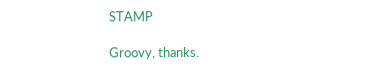STAMP

Groovy, thanks.